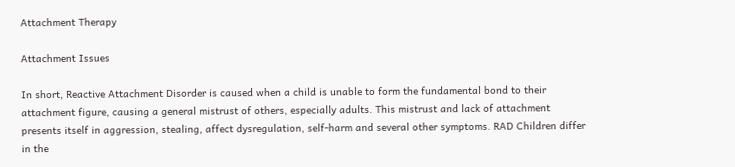Attachment Therapy

Attachment Issues

In short, Reactive Attachment Disorder is caused when a child is unable to form the fundamental bond to their attachment figure, causing a general mistrust of others, especially adults. This mistrust and lack of attachment presents itself in aggression, stealing, affect dysregulation, self-harm and several other symptoms. RAD Children differ in the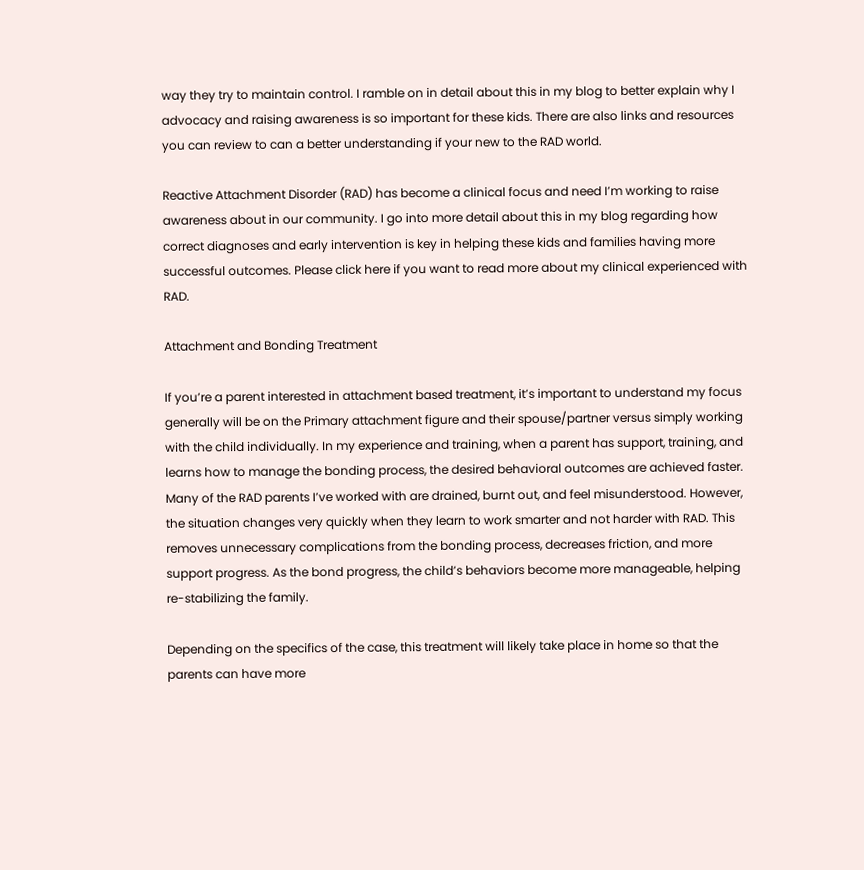way they try to maintain control. I ramble on in detail about this in my blog to better explain why I advocacy and raising awareness is so important for these kids. There are also links and resources you can review to can a better understanding if your new to the RAD world.

Reactive Attachment Disorder (RAD) has become a clinical focus and need I’m working to raise awareness about in our community. I go into more detail about this in my blog regarding how correct diagnoses and early intervention is key in helping these kids and families having more successful outcomes. Please click here if you want to read more about my clinical experienced with RAD.

Attachment and Bonding Treatment

If you’re a parent interested in attachment based treatment, it’s important to understand my focus generally will be on the Primary attachment figure and their spouse/partner versus simply working with the child individually. In my experience and training, when a parent has support, training, and learns how to manage the bonding process, the desired behavioral outcomes are achieved faster. Many of the RAD parents I’ve worked with are drained, burnt out, and feel misunderstood. However, the situation changes very quickly when they learn to work smarter and not harder with RAD. This removes unnecessary complications from the bonding process, decreases friction, and more support progress. As the bond progress, the child’s behaviors become more manageable, helping re-stabilizing the family.

Depending on the specifics of the case, this treatment will likely take place in home so that the parents can have more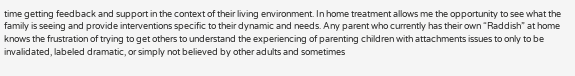time getting feedback and support in the context of their living environment. In home treatment allows me the opportunity to see what the family is seeing and provide interventions specific to their dynamic and needs. Any parent who currently has their own “Raddish” at home knows the frustration of trying to get others to understand the experiencing of parenting children with attachments issues to only to be invalidated, labeled dramatic, or simply not believed by other adults and sometimes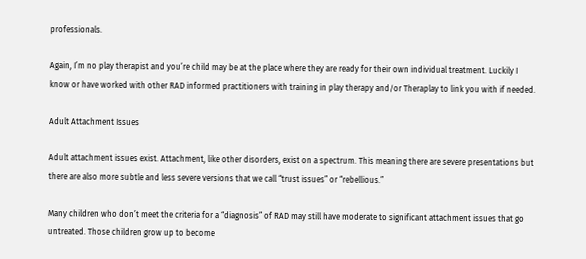professionals.

Again, I’m no play therapist and you’re child may be at the place where they are ready for their own individual treatment. Luckily I know or have worked with other RAD informed practitioners with training in play therapy and/or Theraplay to link you with if needed.

Adult Attachment Issues

Adult attachment issues exist. Attachment, like other disorders, exist on a spectrum. This meaning there are severe presentations but there are also more subtle and less severe versions that we call “trust issues” or “rebellious.”

Many children who don’t meet the criteria for a “diagnosis” of RAD may still have moderate to significant attachment issues that go untreated. Those children grow up to become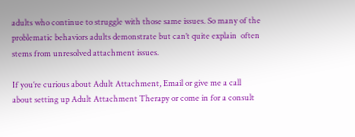adults who continue to struggle with those same issues. So many of the problematic behaviors adults demonstrate but can’t quite explain  often stems from unresolved attachment issues.

If you’re curious about Adult Attachment, Email or give me a call about setting up Adult Attachment Therapy or come in for a consult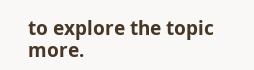to explore the topic more.